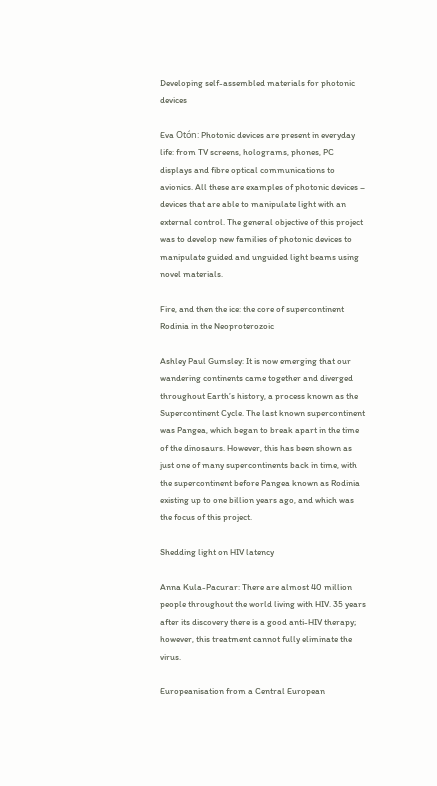Developing self-assembled materials for photonic devices

Eva Otón: Photonic devices are present in everyday life: from TV screens, holograms, phones, PC displays and fibre optical communications to avionics. All these are examples of photonic devices – devices that are able to manipulate light with an external control. The general objective of this project was to develop new families of photonic devices to manipulate guided and unguided light beams using novel materials.

Fire, and then the ice: the core of supercontinent Rodinia in the Neoproterozoic

Ashley Paul Gumsley: It is now emerging that our wandering continents came together and diverged throughout Earth’s history, a process known as the Supercontinent Cycle. The last known supercontinent was Pangea, which began to break apart in the time of the dinosaurs. However, this has been shown as just one of many supercontinents back in time, with the supercontinent before Pangea known as Rodinia existing up to one billion years ago, and which was the focus of this project.

Shedding light on HIV latency

Anna Kula-Pacurar: There are almost 40 million people throughout the world living with HIV. 35 years after its discovery there is a good anti-HIV therapy; however, this treatment cannot fully eliminate the virus.

Europeanisation from a Central European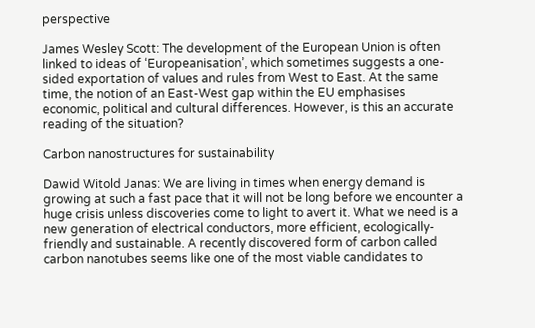perspective

James Wesley Scott: The development of the European Union is often linked to ideas of ‘Europeanisation’, which sometimes suggests a one-sided exportation of values and rules from West to East. At the same time, the notion of an East-West gap within the EU emphasises economic, political and cultural differences. However, is this an accurate reading of the situation?

Carbon nanostructures for sustainability

Dawid Witold Janas: We are living in times when energy demand is growing at such a fast pace that it will not be long before we encounter a huge crisis unless discoveries come to light to avert it. What we need is a new generation of electrical conductors, more efficient, ecologically-friendly and sustainable. A recently discovered form of carbon called carbon nanotubes seems like one of the most viable candidates to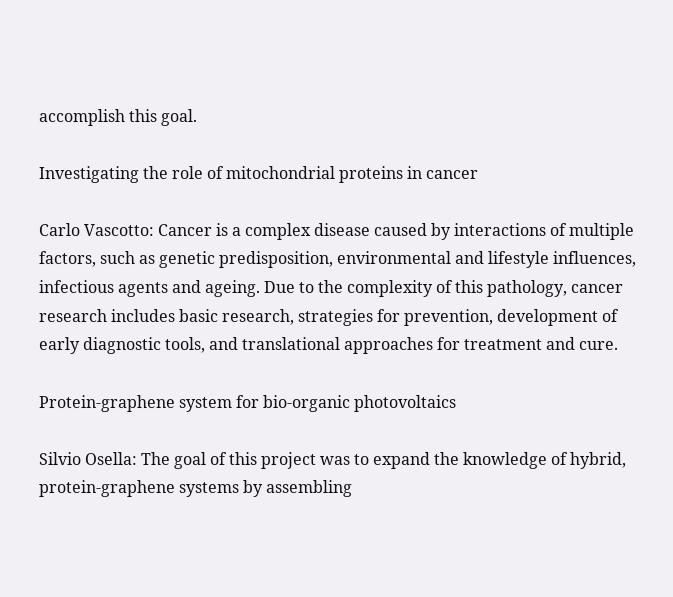accomplish this goal.

Investigating the role of mitochondrial proteins in cancer

Carlo Vascotto: Cancer is a complex disease caused by interactions of multiple factors, such as genetic predisposition, environmental and lifestyle influences, infectious agents and ageing. Due to the complexity of this pathology, cancer research includes basic research, strategies for prevention, development of early diagnostic tools, and translational approaches for treatment and cure.

Protein-graphene system for bio-organic photovoltaics

Silvio Osella: The goal of this project was to expand the knowledge of hybrid, protein-graphene systems by assembling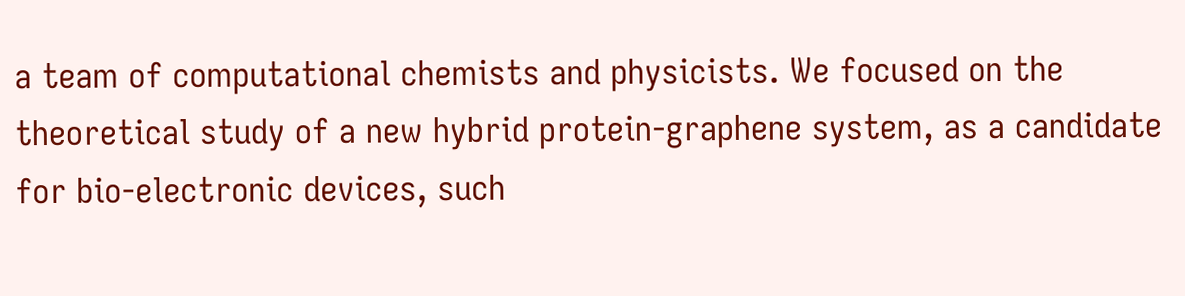a team of computational chemists and physicists. We focused on the theoretical study of a new hybrid protein-graphene system, as a candidate for bio-electronic devices, such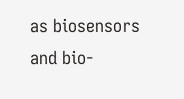as biosensors and bio-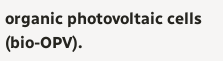organic photovoltaic cells (bio-OPV).